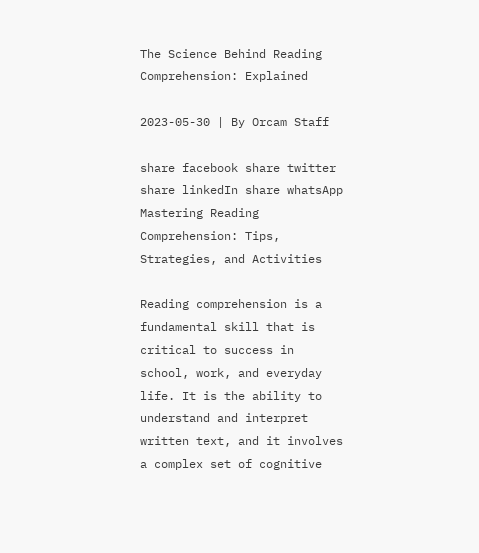The Science Behind Reading Comprehension: Explained

2023-05-30 | By Orcam Staff

share facebook share twitter share linkedIn share whatsApp
Mastering Reading Comprehension: Tips, Strategies, and Activities

Reading comprehension is a fundamental skill that is critical to success in school, work, and everyday life. It is the ability to understand and interpret written text, and it involves a complex set of cognitive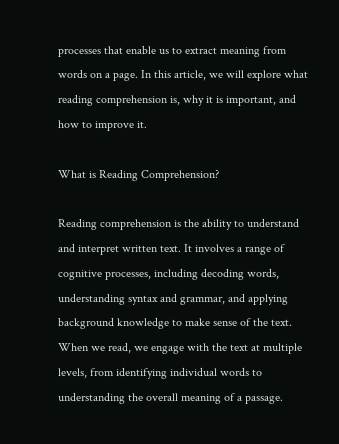processes that enable us to extract meaning from words on a page. In this article, we will explore what reading comprehension is, why it is important, and how to improve it.

What is Reading Comprehension?

Reading comprehension is the ability to understand and interpret written text. It involves a range of cognitive processes, including decoding words, understanding syntax and grammar, and applying background knowledge to make sense of the text. When we read, we engage with the text at multiple levels, from identifying individual words to understanding the overall meaning of a passage.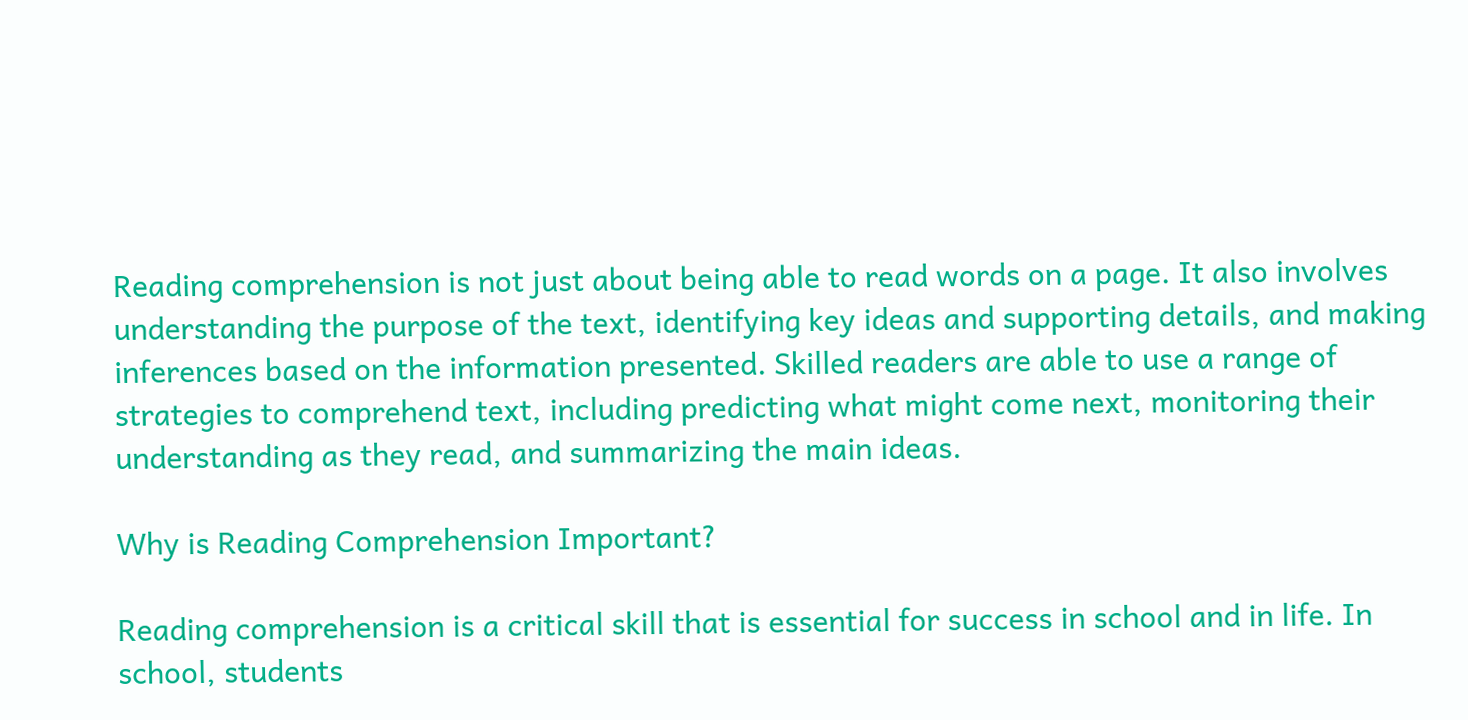Reading comprehension is not just about being able to read words on a page. It also involves understanding the purpose of the text, identifying key ideas and supporting details, and making inferences based on the information presented. Skilled readers are able to use a range of strategies to comprehend text, including predicting what might come next, monitoring their understanding as they read, and summarizing the main ideas.

Why is Reading Comprehension Important?

Reading comprehension is a critical skill that is essential for success in school and in life. In school, students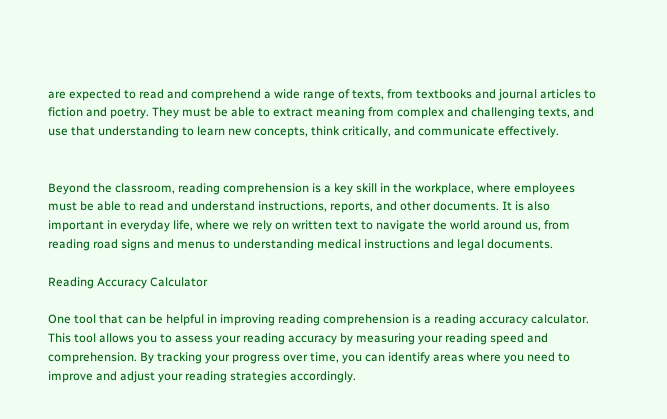are expected to read and comprehend a wide range of texts, from textbooks and journal articles to fiction and poetry. They must be able to extract meaning from complex and challenging texts, and use that understanding to learn new concepts, think critically, and communicate effectively.


Beyond the classroom, reading comprehension is a key skill in the workplace, where employees must be able to read and understand instructions, reports, and other documents. It is also important in everyday life, where we rely on written text to navigate the world around us, from reading road signs and menus to understanding medical instructions and legal documents.

Reading Accuracy Calculator

One tool that can be helpful in improving reading comprehension is a reading accuracy calculator. This tool allows you to assess your reading accuracy by measuring your reading speed and comprehension. By tracking your progress over time, you can identify areas where you need to improve and adjust your reading strategies accordingly.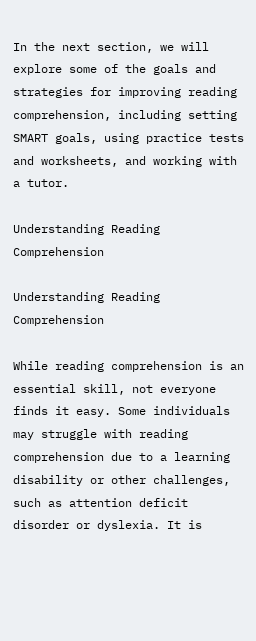In the next section, we will explore some of the goals and strategies for improving reading comprehension, including setting SMART goals, using practice tests and worksheets, and working with a tutor.

Understanding Reading Comprehension

Understanding Reading Comprehension

While reading comprehension is an essential skill, not everyone finds it easy. Some individuals may struggle with reading comprehension due to a learning disability or other challenges, such as attention deficit disorder or dyslexia. It is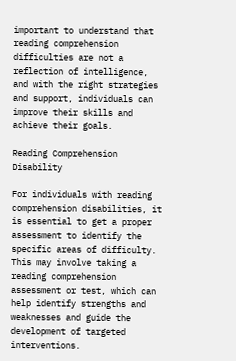important to understand that reading comprehension difficulties are not a reflection of intelligence, and with the right strategies and support, individuals can improve their skills and achieve their goals.

Reading Comprehension Disability

For individuals with reading comprehension disabilities, it is essential to get a proper assessment to identify the specific areas of difficulty. This may involve taking a reading comprehension assessment or test, which can help identify strengths and weaknesses and guide the development of targeted interventions.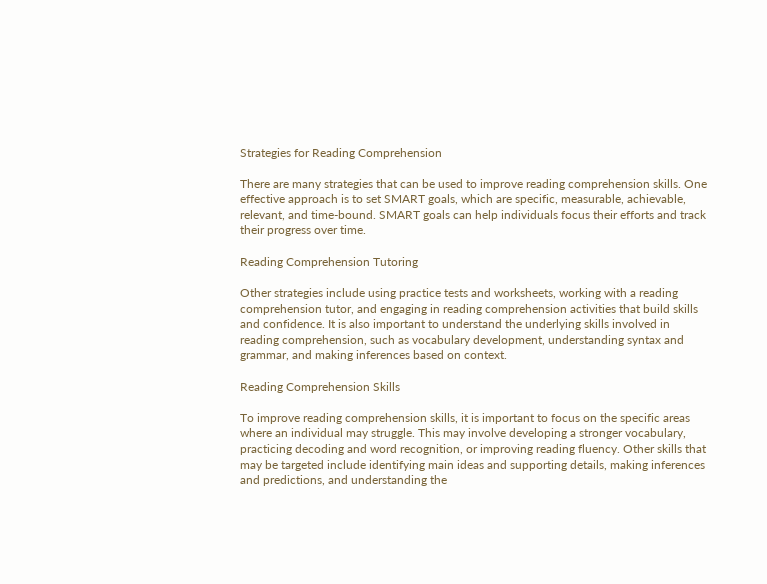Strategies for Reading Comprehension

There are many strategies that can be used to improve reading comprehension skills. One effective approach is to set SMART goals, which are specific, measurable, achievable, relevant, and time-bound. SMART goals can help individuals focus their efforts and track their progress over time.

Reading Comprehension Tutoring

Other strategies include using practice tests and worksheets, working with a reading comprehension tutor, and engaging in reading comprehension activities that build skills and confidence. It is also important to understand the underlying skills involved in reading comprehension, such as vocabulary development, understanding syntax and grammar, and making inferences based on context.

Reading Comprehension Skills

To improve reading comprehension skills, it is important to focus on the specific areas where an individual may struggle. This may involve developing a stronger vocabulary, practicing decoding and word recognition, or improving reading fluency. Other skills that may be targeted include identifying main ideas and supporting details, making inferences and predictions, and understanding the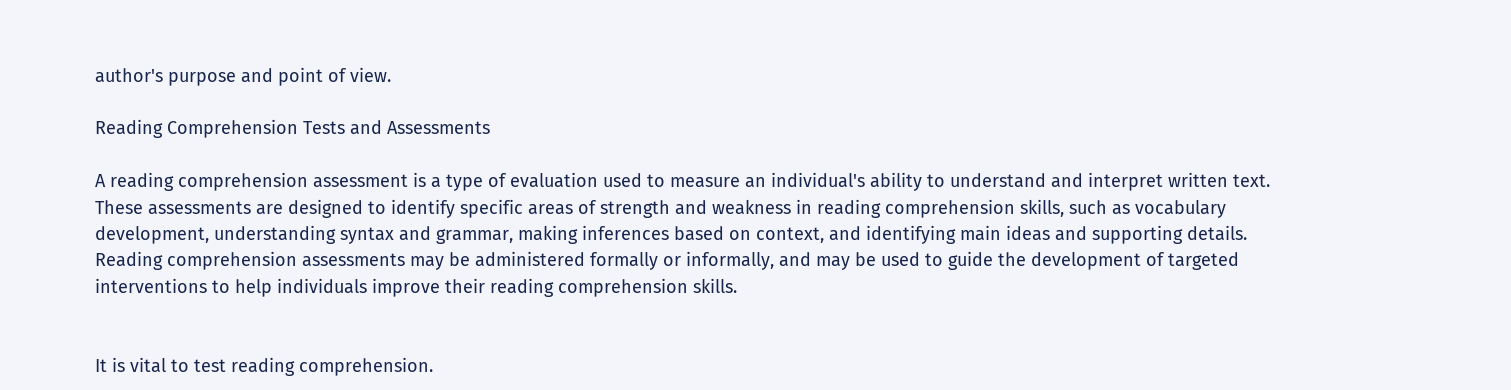author's purpose and point of view.

Reading Comprehension Tests and Assessments

A reading comprehension assessment is a type of evaluation used to measure an individual's ability to understand and interpret written text. These assessments are designed to identify specific areas of strength and weakness in reading comprehension skills, such as vocabulary development, understanding syntax and grammar, making inferences based on context, and identifying main ideas and supporting details. Reading comprehension assessments may be administered formally or informally, and may be used to guide the development of targeted interventions to help individuals improve their reading comprehension skills.


It is vital to test reading comprehension.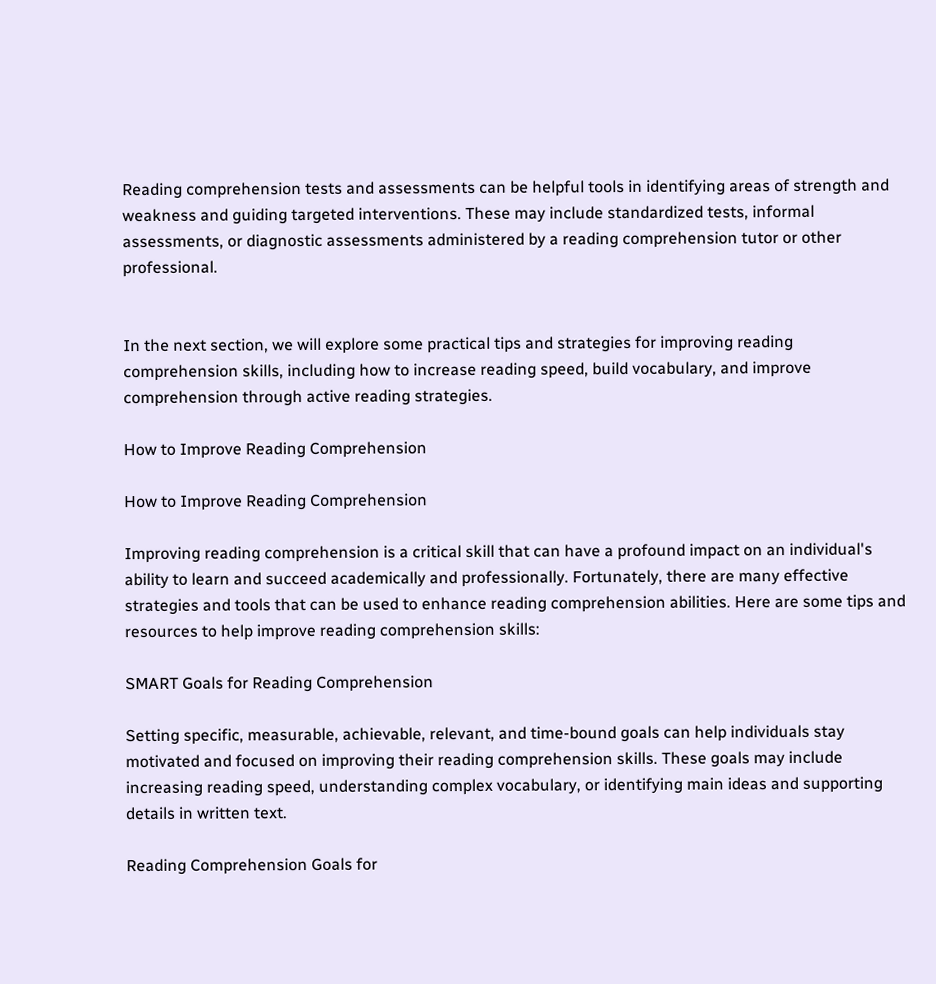Reading comprehension tests and assessments can be helpful tools in identifying areas of strength and weakness and guiding targeted interventions. These may include standardized tests, informal assessments, or diagnostic assessments administered by a reading comprehension tutor or other professional.


In the next section, we will explore some practical tips and strategies for improving reading comprehension skills, including how to increase reading speed, build vocabulary, and improve comprehension through active reading strategies.

How to Improve Reading Comprehension

How to Improve Reading Comprehension

Improving reading comprehension is a critical skill that can have a profound impact on an individual's ability to learn and succeed academically and professionally. Fortunately, there are many effective strategies and tools that can be used to enhance reading comprehension abilities. Here are some tips and resources to help improve reading comprehension skills:

SMART Goals for Reading Comprehension

Setting specific, measurable, achievable, relevant, and time-bound goals can help individuals stay motivated and focused on improving their reading comprehension skills. These goals may include increasing reading speed, understanding complex vocabulary, or identifying main ideas and supporting details in written text.

Reading Comprehension Goals for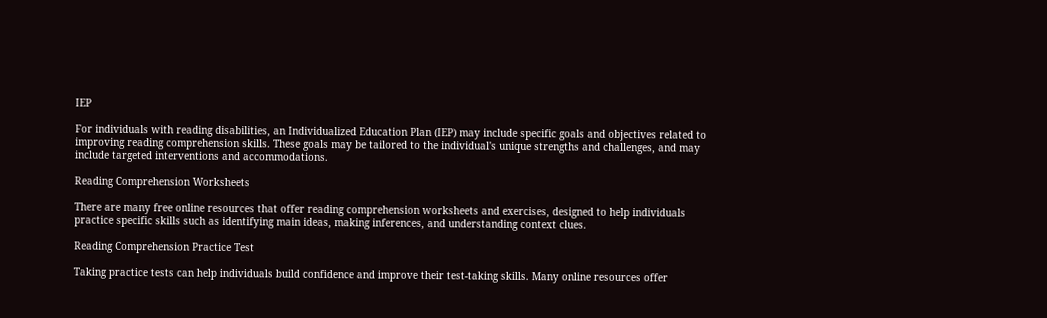IEP

For individuals with reading disabilities, an Individualized Education Plan (IEP) may include specific goals and objectives related to improving reading comprehension skills. These goals may be tailored to the individual's unique strengths and challenges, and may include targeted interventions and accommodations.

Reading Comprehension Worksheets

There are many free online resources that offer reading comprehension worksheets and exercises, designed to help individuals practice specific skills such as identifying main ideas, making inferences, and understanding context clues.

Reading Comprehension Practice Test

Taking practice tests can help individuals build confidence and improve their test-taking skills. Many online resources offer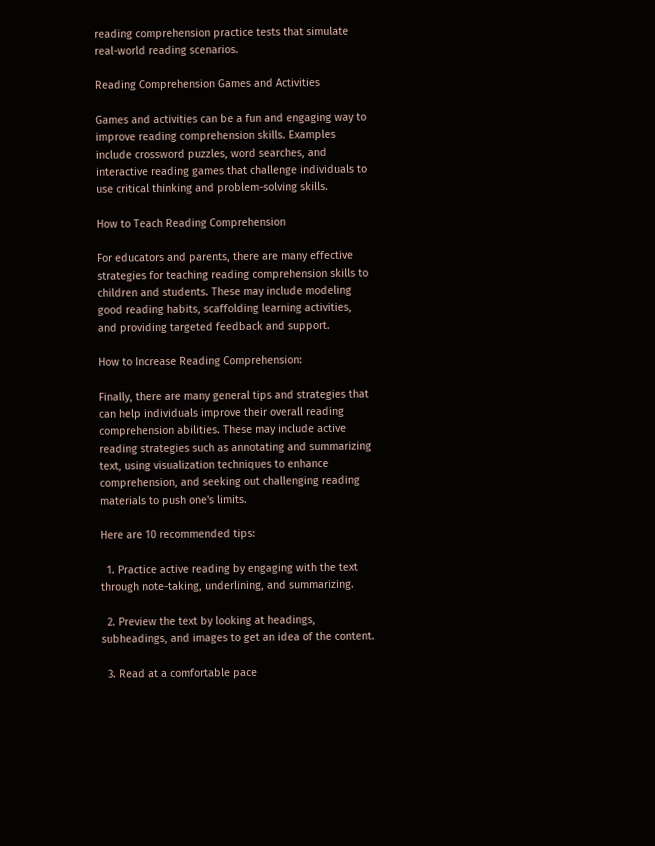reading comprehension practice tests that simulate real-world reading scenarios.

Reading Comprehension Games and Activities

Games and activities can be a fun and engaging way to improve reading comprehension skills. Examples include crossword puzzles, word searches, and interactive reading games that challenge individuals to use critical thinking and problem-solving skills.

How to Teach Reading Comprehension

For educators and parents, there are many effective strategies for teaching reading comprehension skills to children and students. These may include modeling good reading habits, scaffolding learning activities, and providing targeted feedback and support.

How to Increase Reading Comprehension:

Finally, there are many general tips and strategies that can help individuals improve their overall reading comprehension abilities. These may include active reading strategies such as annotating and summarizing text, using visualization techniques to enhance comprehension, and seeking out challenging reading materials to push one's limits.

Here are 10 recommended tips:

  1. Practice active reading by engaging with the text through note-taking, underlining, and summarizing.

  2. Preview the text by looking at headings, subheadings, and images to get an idea of the content.

  3. Read at a comfortable pace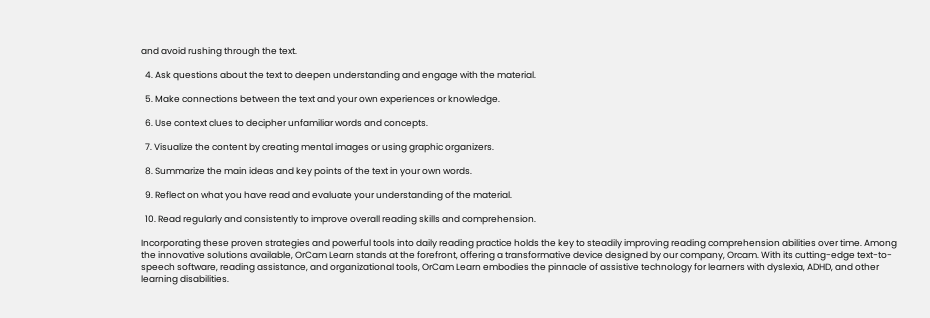and avoid rushing through the text.

  4. Ask questions about the text to deepen understanding and engage with the material.

  5. Make connections between the text and your own experiences or knowledge.

  6. Use context clues to decipher unfamiliar words and concepts.

  7. Visualize the content by creating mental images or using graphic organizers.

  8. Summarize the main ideas and key points of the text in your own words.

  9. Reflect on what you have read and evaluate your understanding of the material.

  10. Read regularly and consistently to improve overall reading skills and comprehension.

Incorporating these proven strategies and powerful tools into daily reading practice holds the key to steadily improving reading comprehension abilities over time. Among the innovative solutions available, OrCam Learn stands at the forefront, offering a transformative device designed by our company, Orcam. With its cutting-edge text-to-speech software, reading assistance, and organizational tools, OrCam Learn embodies the pinnacle of assistive technology for learners with dyslexia, ADHD, and other learning disabilities.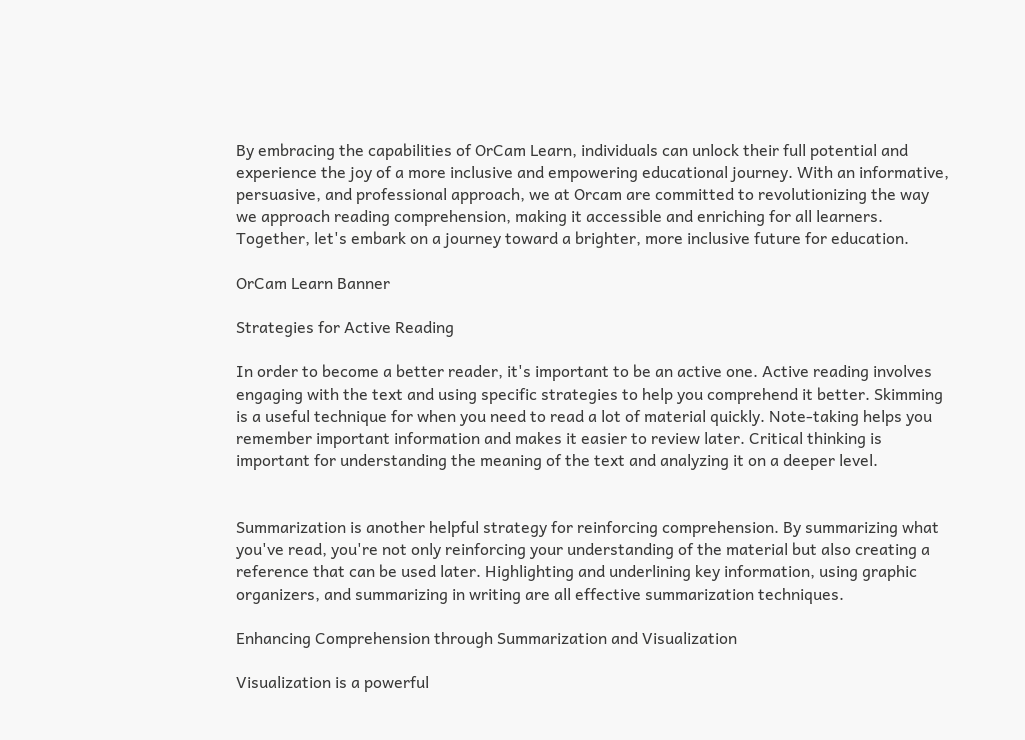By embracing the capabilities of OrCam Learn, individuals can unlock their full potential and experience the joy of a more inclusive and empowering educational journey. With an informative, persuasive, and professional approach, we at Orcam are committed to revolutionizing the way we approach reading comprehension, making it accessible and enriching for all learners. Together, let's embark on a journey toward a brighter, more inclusive future for education.

OrCam Learn Banner

Strategies for Active Reading

In order to become a better reader, it's important to be an active one. Active reading involves engaging with the text and using specific strategies to help you comprehend it better. Skimming is a useful technique for when you need to read a lot of material quickly. Note-taking helps you remember important information and makes it easier to review later. Critical thinking is important for understanding the meaning of the text and analyzing it on a deeper level.


Summarization is another helpful strategy for reinforcing comprehension. By summarizing what you've read, you're not only reinforcing your understanding of the material but also creating a reference that can be used later. Highlighting and underlining key information, using graphic organizers, and summarizing in writing are all effective summarization techniques.

Enhancing Comprehension through Summarization and Visualization

Visualization is a powerful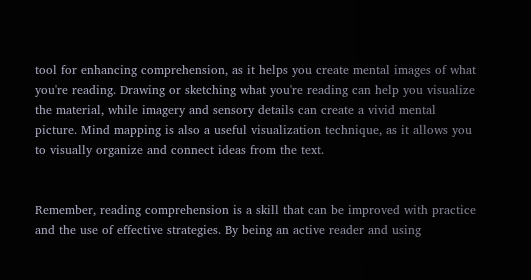tool for enhancing comprehension, as it helps you create mental images of what you're reading. Drawing or sketching what you're reading can help you visualize the material, while imagery and sensory details can create a vivid mental picture. Mind mapping is also a useful visualization technique, as it allows you to visually organize and connect ideas from the text.


Remember, reading comprehension is a skill that can be improved with practice and the use of effective strategies. By being an active reader and using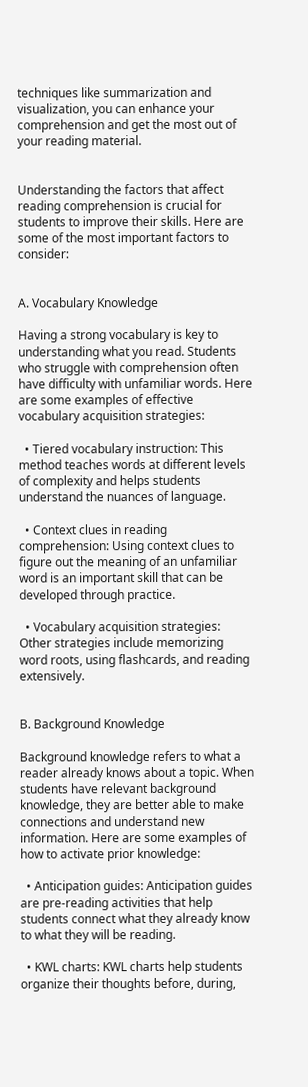techniques like summarization and visualization, you can enhance your comprehension and get the most out of your reading material.


Understanding the factors that affect reading comprehension is crucial for students to improve their skills. Here are some of the most important factors to consider:


A. Vocabulary Knowledge

Having a strong vocabulary is key to understanding what you read. Students who struggle with comprehension often have difficulty with unfamiliar words. Here are some examples of effective vocabulary acquisition strategies:

  • Tiered vocabulary instruction: This method teaches words at different levels of complexity and helps students understand the nuances of language.

  • Context clues in reading comprehension: Using context clues to figure out the meaning of an unfamiliar word is an important skill that can be developed through practice.

  • Vocabulary acquisition strategies: Other strategies include memorizing word roots, using flashcards, and reading extensively.


B. Background Knowledge

Background knowledge refers to what a reader already knows about a topic. When students have relevant background knowledge, they are better able to make connections and understand new information. Here are some examples of how to activate prior knowledge:

  • Anticipation guides: Anticipation guides are pre-reading activities that help students connect what they already know to what they will be reading.

  • KWL charts: KWL charts help students organize their thoughts before, during,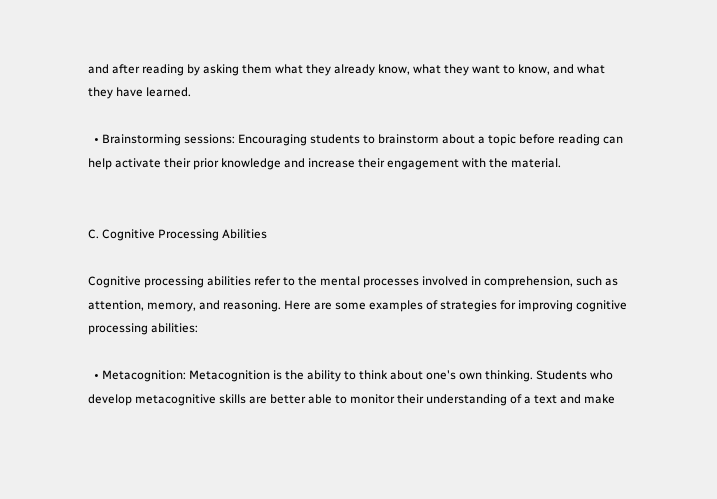and after reading by asking them what they already know, what they want to know, and what they have learned.

  • Brainstorming sessions: Encouraging students to brainstorm about a topic before reading can help activate their prior knowledge and increase their engagement with the material.


C. Cognitive Processing Abilities

Cognitive processing abilities refer to the mental processes involved in comprehension, such as attention, memory, and reasoning. Here are some examples of strategies for improving cognitive processing abilities:

  • Metacognition: Metacognition is the ability to think about one's own thinking. Students who develop metacognitive skills are better able to monitor their understanding of a text and make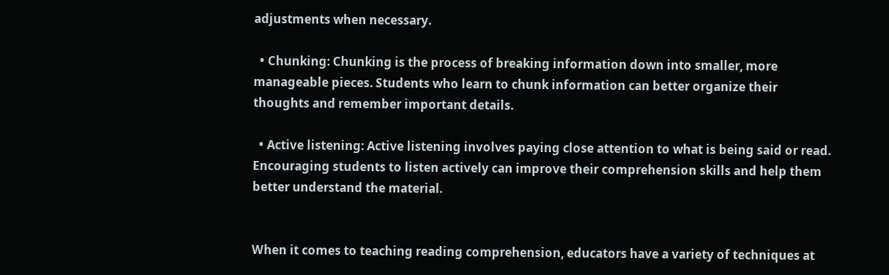adjustments when necessary.

  • Chunking: Chunking is the process of breaking information down into smaller, more manageable pieces. Students who learn to chunk information can better organize their thoughts and remember important details.

  • Active listening: Active listening involves paying close attention to what is being said or read. Encouraging students to listen actively can improve their comprehension skills and help them better understand the material.


When it comes to teaching reading comprehension, educators have a variety of techniques at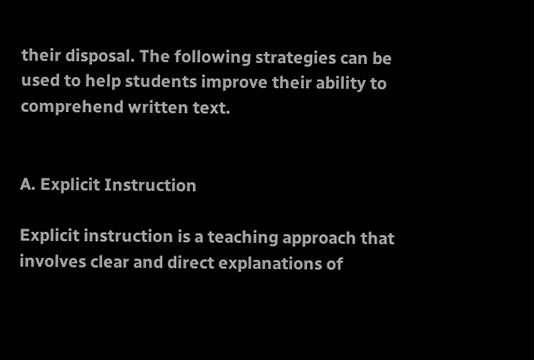their disposal. The following strategies can be used to help students improve their ability to comprehend written text.


A. Explicit Instruction

Explicit instruction is a teaching approach that involves clear and direct explanations of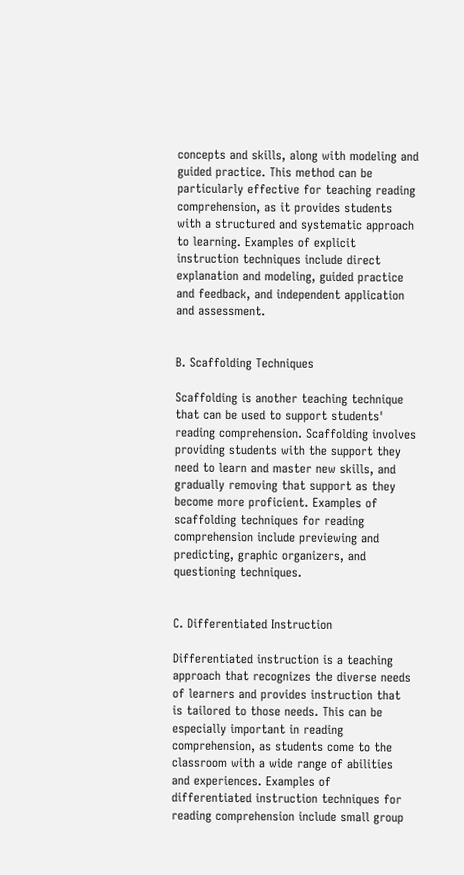concepts and skills, along with modeling and guided practice. This method can be particularly effective for teaching reading comprehension, as it provides students with a structured and systematic approach to learning. Examples of explicit instruction techniques include direct explanation and modeling, guided practice and feedback, and independent application and assessment.


B. Scaffolding Techniques

Scaffolding is another teaching technique that can be used to support students' reading comprehension. Scaffolding involves providing students with the support they need to learn and master new skills, and gradually removing that support as they become more proficient. Examples of scaffolding techniques for reading comprehension include previewing and predicting, graphic organizers, and questioning techniques.


C. Differentiated Instruction

Differentiated instruction is a teaching approach that recognizes the diverse needs of learners and provides instruction that is tailored to those needs. This can be especially important in reading comprehension, as students come to the classroom with a wide range of abilities and experiences. Examples of differentiated instruction techniques for reading comprehension include small group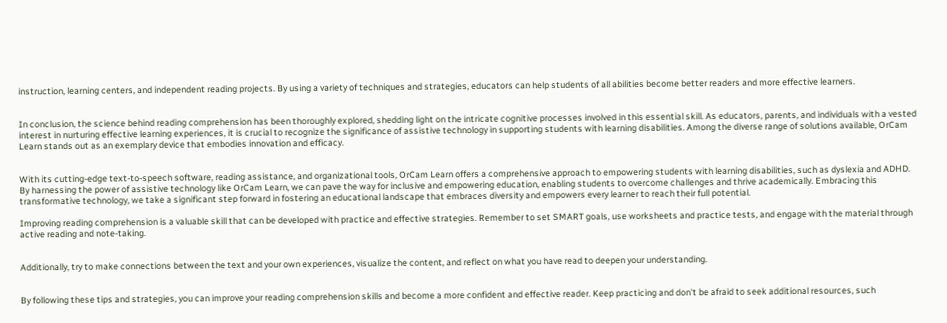instruction, learning centers, and independent reading projects. By using a variety of techniques and strategies, educators can help students of all abilities become better readers and more effective learners.


In conclusion, the science behind reading comprehension has been thoroughly explored, shedding light on the intricate cognitive processes involved in this essential skill. As educators, parents, and individuals with a vested interest in nurturing effective learning experiences, it is crucial to recognize the significance of assistive technology in supporting students with learning disabilities. Among the diverse range of solutions available, OrCam Learn stands out as an exemplary device that embodies innovation and efficacy.


With its cutting-edge text-to-speech software, reading assistance, and organizational tools, OrCam Learn offers a comprehensive approach to empowering students with learning disabilities, such as dyslexia and ADHD. By harnessing the power of assistive technology like OrCam Learn, we can pave the way for inclusive and empowering education, enabling students to overcome challenges and thrive academically. Embracing this transformative technology, we take a significant step forward in fostering an educational landscape that embraces diversity and empowers every learner to reach their full potential.

Improving reading comprehension is a valuable skill that can be developed with practice and effective strategies. Remember to set SMART goals, use worksheets and practice tests, and engage with the material through active reading and note-taking.


Additionally, try to make connections between the text and your own experiences, visualize the content, and reflect on what you have read to deepen your understanding.


By following these tips and strategies, you can improve your reading comprehension skills and become a more confident and effective reader. Keep practicing and don't be afraid to seek additional resources, such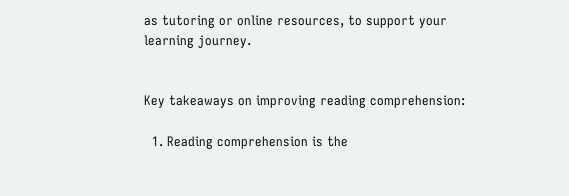as tutoring or online resources, to support your learning journey.


Key takeaways on improving reading comprehension:

  1. Reading comprehension is the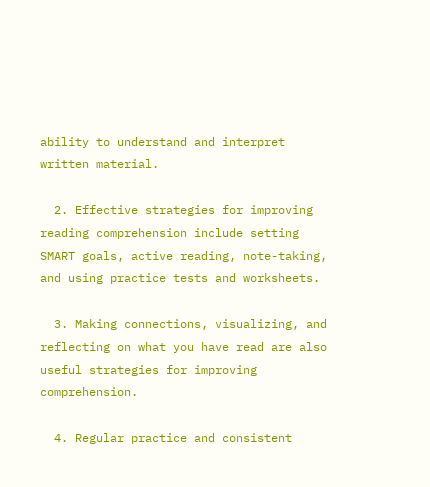ability to understand and interpret written material.

  2. Effective strategies for improving reading comprehension include setting SMART goals, active reading, note-taking, and using practice tests and worksheets.

  3. Making connections, visualizing, and reflecting on what you have read are also useful strategies for improving comprehension.

  4. Regular practice and consistent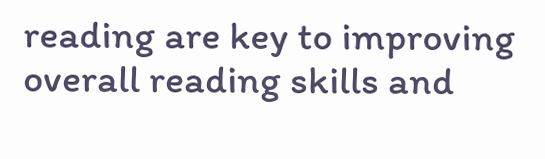reading are key to improving overall reading skills and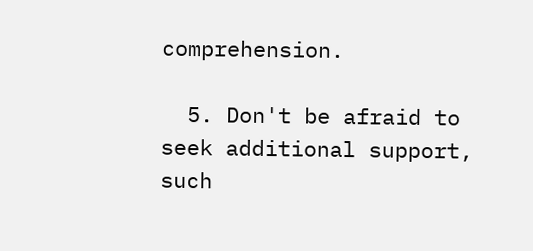comprehension.

  5. Don't be afraid to seek additional support, such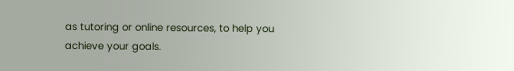as tutoring or online resources, to help you achieve your goals.